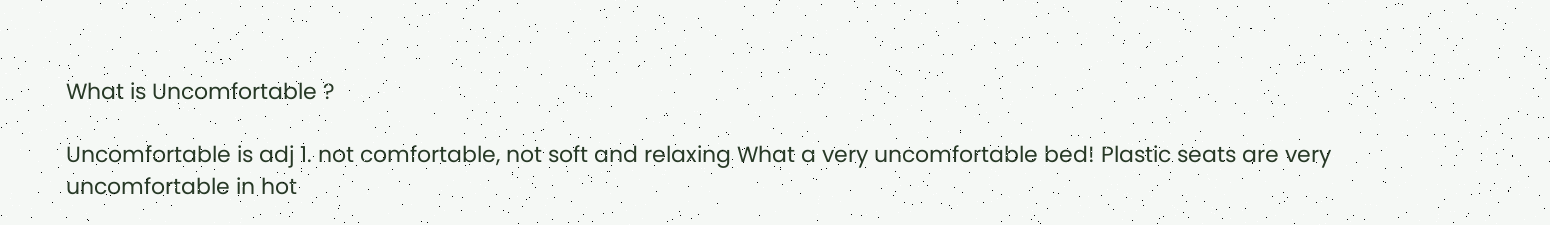What is Uncomfortable ?

Uncomfortable is adj 1. not comfortable, not soft and relaxing What a very uncomfortable bed! Plastic seats are very uncomfortable in hot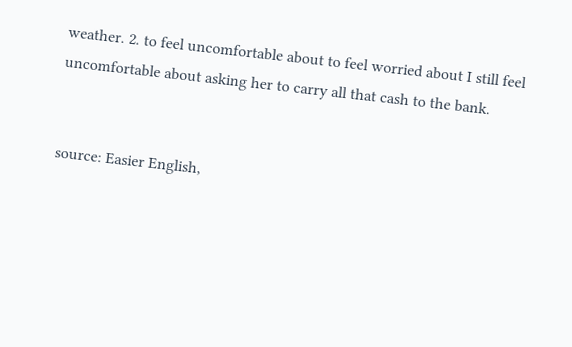weather. 2. to feel uncomfortable about to feel worried about I still feel uncomfortable about asking her to carry all that cash to the bank.


source: Easier English,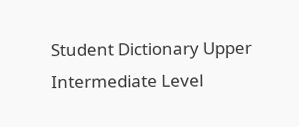Student Dictionary Upper Intermediate Level